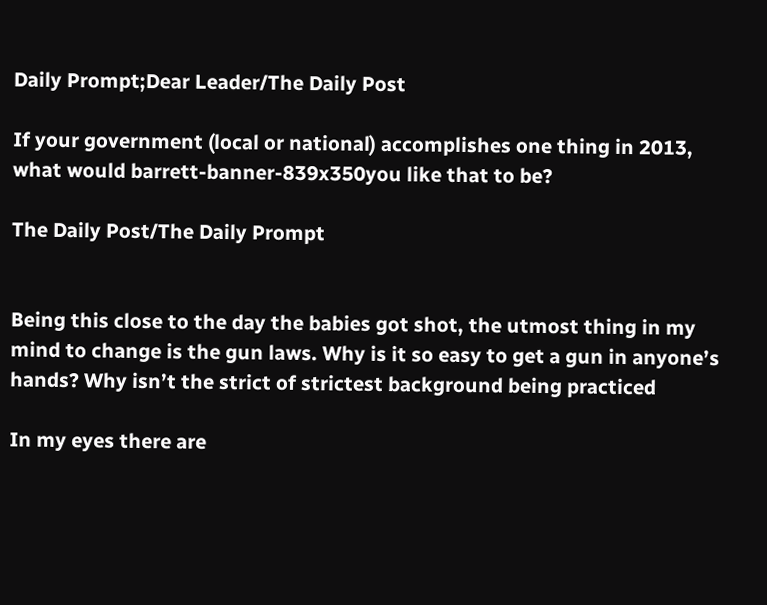Daily Prompt;Dear Leader/The Daily Post

If your government (local or national) accomplishes one thing in 2013, what would barrett-banner-839x350you like that to be?

The Daily Post/The Daily Prompt


Being this close to the day the babies got shot, the utmost thing in my mind to change is the gun laws. Why is it so easy to get a gun in anyone’s hands? Why isn’t the strict of strictest background being practiced

In my eyes there are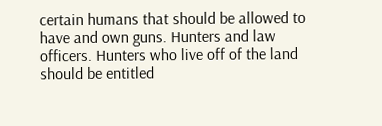certain humans that should be allowed to have and own guns. Hunters and law officers. Hunters who live off of the land should be entitled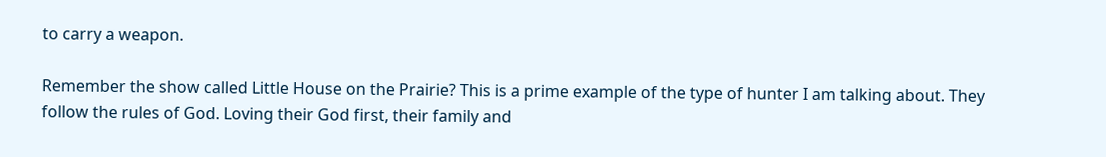to carry a weapon.

Remember the show called Little House on the Prairie? This is a prime example of the type of hunter I am talking about. They follow the rules of God. Loving their God first, their family and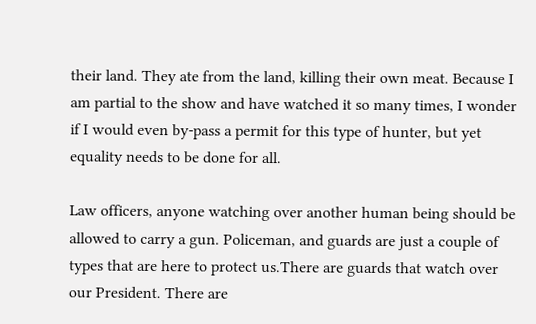their land. They ate from the land, killing their own meat. Because I am partial to the show and have watched it so many times, I wonder if I would even by-pass a permit for this type of hunter, but yet equality needs to be done for all.

Law officers, anyone watching over another human being should be allowed to carry a gun. Policeman, and guards are just a couple of types that are here to protect us.There are guards that watch over our President. There are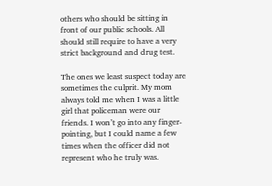others who should be sitting in front of our public schools. All should still require to have a very strict background and drug test.

The ones we least suspect today are sometimes the culprit. My mom always told me when I was a little girl that policeman were our friends. I won’t go into any finger-pointing, but I could name a few times when the officer did not represent who he truly was.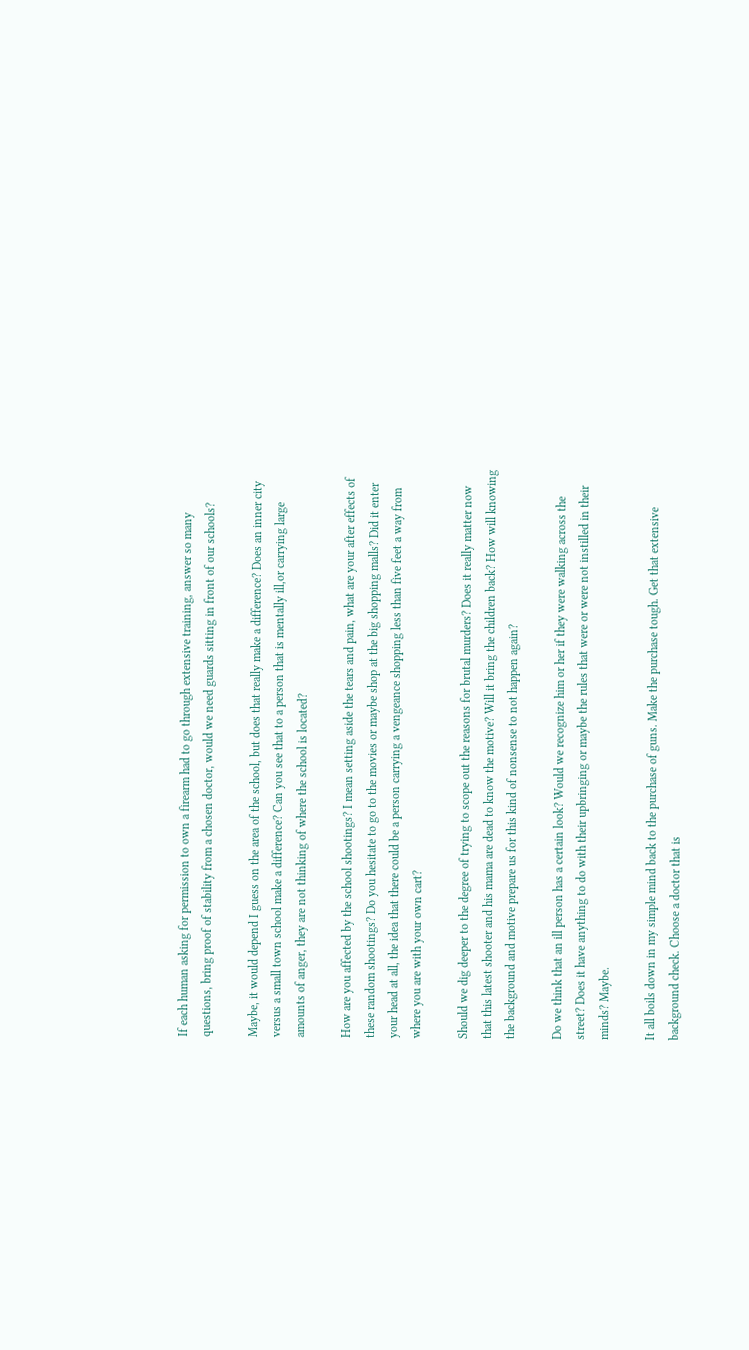If each human asking for permission to own a firearm had to go through extensive training, answer so many questions, bring proof of stability from a chosen doctor, would we need guards sitting in front of our schools?

Maybe, it would depend I guess on the area of the school, but does that really make a difference? Does an inner city versus a small town school make a difference? Can you see that to a person that is mentally ill,or carrying large amounts of anger, they are not thinking of where the school is located?

How are you affected by the school shootings? I mean setting aside the tears and pain, what are your after effects of these random shootings? Do you hesitate to go to the movies or maybe shop at the big shopping malls? Did it enter your head at all, the idea that there could be a person carrying a vengeance shopping less than five feet a way from where you are with your own cart?

Should we dig deeper to the degree of trying to scope out the reasons for brutal murders? Does it really matter now that this latest shooter and his mama are dead to know the motive? Will it bring the children back? How will knowing the background and motive prepare us for this kind of nonsense to not happen again?

Do we think that an ill person has a certain look? Would we recognize him or her if they were walking across the street? Does it have anything to do with their upbringing or maybe the rules that were or were not instilled in their minds? Maybe.

It all boils down in my simple mind back to the purchase of guns. Make the purchase tough. Get that extensive background check. Choose a doctor that is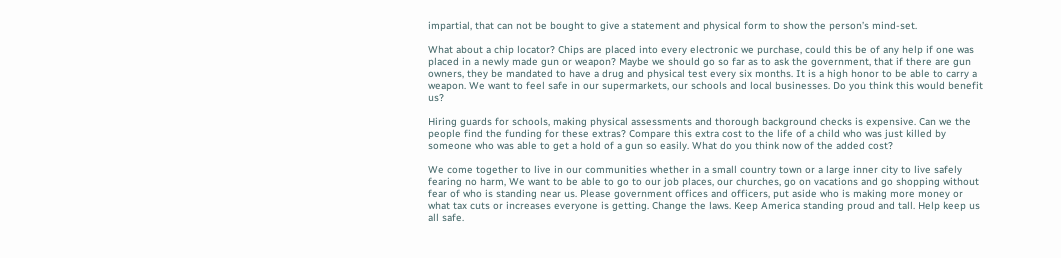impartial, that can not be bought to give a statement and physical form to show the person’s mind-set.

What about a chip locator? Chips are placed into every electronic we purchase, could this be of any help if one was placed in a newly made gun or weapon? Maybe we should go so far as to ask the government, that if there are gun owners, they be mandated to have a drug and physical test every six months. It is a high honor to be able to carry a weapon. We want to feel safe in our supermarkets, our schools and local businesses. Do you think this would benefit us?

Hiring guards for schools, making physical assessments and thorough background checks is expensive. Can we the people find the funding for these extras? Compare this extra cost to the life of a child who was just killed by someone who was able to get a hold of a gun so easily. What do you think now of the added cost?

We come together to live in our communities whether in a small country town or a large inner city to live safely fearing no harm, We want to be able to go to our job places, our churches, go on vacations and go shopping without fear of who is standing near us. Please government offices and officers, put aside who is making more money or what tax cuts or increases everyone is getting. Change the laws. Keep America standing proud and tall. Help keep us all safe.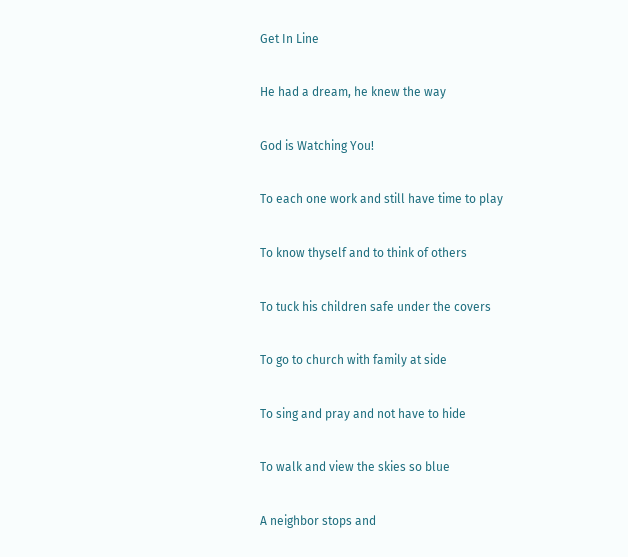Get In Line

He had a dream, he knew the way

God is Watching You!

To each one work and still have time to play

To know thyself and to think of others

To tuck his children safe under the covers

To go to church with family at side

To sing and pray and not have to hide

To walk and view the skies so blue

A neighbor stops and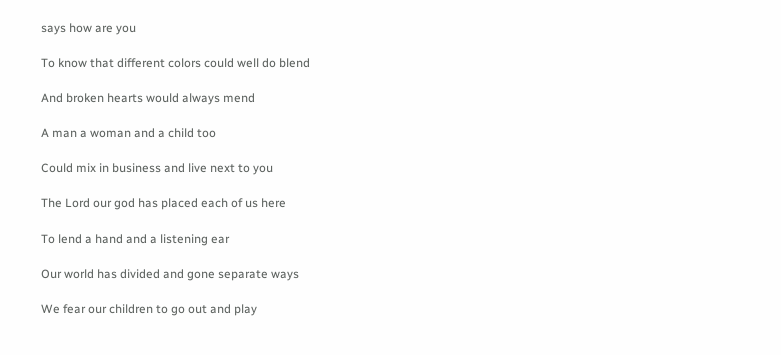says how are you

To know that different colors could well do blend

And broken hearts would always mend

A man a woman and a child too

Could mix in business and live next to you

The Lord our god has placed each of us here

To lend a hand and a listening ear

Our world has divided and gone separate ways

We fear our children to go out and play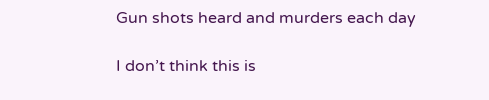Gun shots heard and murders each day

I don’t think this is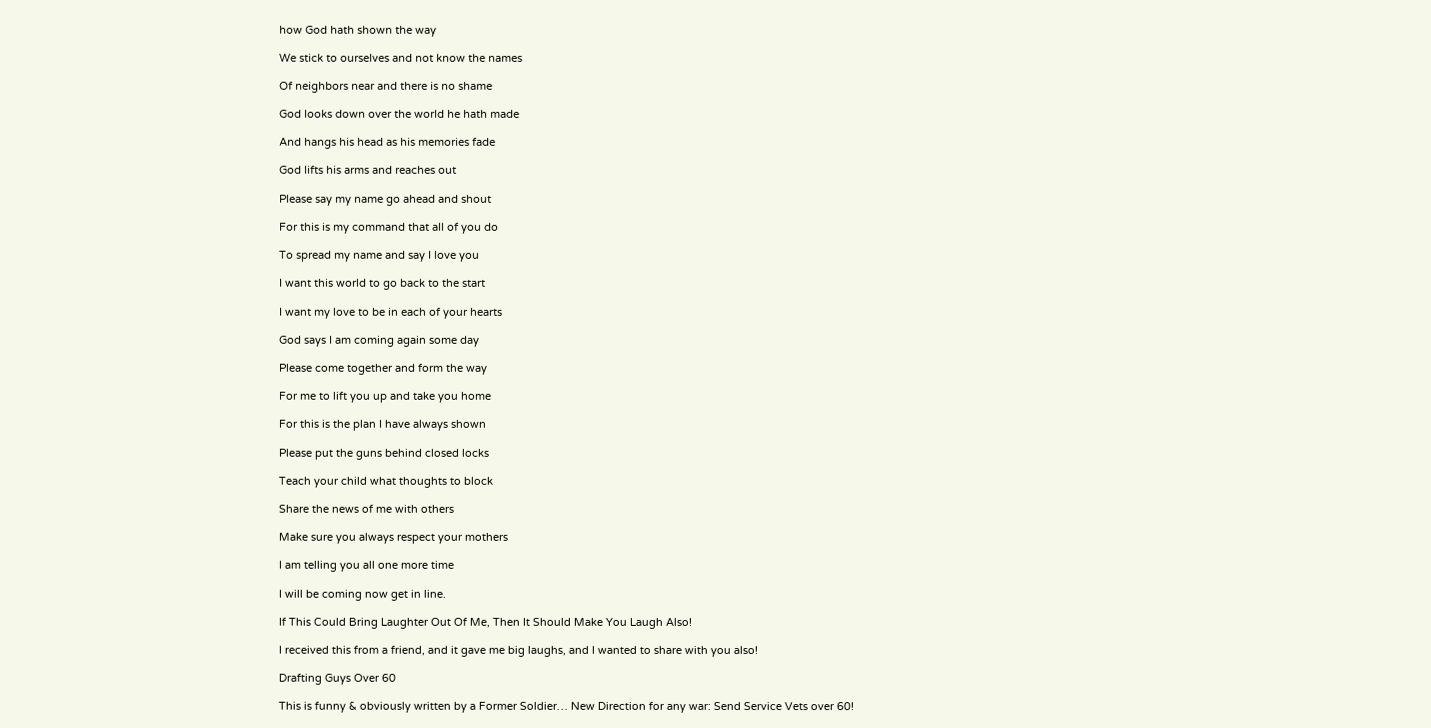how God hath shown the way

We stick to ourselves and not know the names

Of neighbors near and there is no shame

God looks down over the world he hath made

And hangs his head as his memories fade

God lifts his arms and reaches out

Please say my name go ahead and shout

For this is my command that all of you do

To spread my name and say I love you

I want this world to go back to the start

I want my love to be in each of your hearts

God says I am coming again some day

Please come together and form the way

For me to lift you up and take you home

For this is the plan I have always shown

Please put the guns behind closed locks

Teach your child what thoughts to block

Share the news of me with others

Make sure you always respect your mothers

I am telling you all one more time

I will be coming now get in line.

If This Could Bring Laughter Out Of Me, Then It Should Make You Laugh Also!

I received this from a friend, and it gave me big laughs, and I wanted to share with you also!

Drafting Guys Over 60

This is funny & obviously written by a Former Soldier… New Direction for any war: Send Service Vets over 60!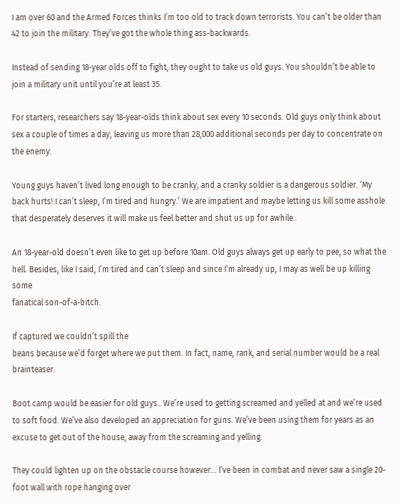I am over 60 and the Armed Forces thinks I’m too old to track down terrorists. You can’t be older than 42 to join the military. They’ve got the whole thing ass-backwards.

Instead of sending 18-year olds off to fight, they ought to take us old guys. You shouldn’t be able to join a military unit until you’re at least 35.

For starters, researchers say 18-year-olds think about sex every 10 seconds. Old guys only think about sex a couple of times a day, leaving us more than 28,000 additional seconds per day to concentrate on the enemy.

Young guys haven’t lived long enough to be cranky, and a cranky soldier is a dangerous soldier. ‘My back hurts! I can’t sleep, I’m tired and hungry.’ We are impatient and maybe letting us kill some asshole that desperately deserves it will make us feel better and shut us up for awhile..

An 18-year-old doesn’t even like to get up before 10am. Old guys always get up early to pee, so what the hell. Besides, like I said, I’m tired and can’t sleep and since I’m already up, I may as well be up killing some
fanatical son-of-a-bitch.

If captured we couldn’t spill the
beans because we’d forget where we put them. In fact, name, rank, and serial number would be a real brainteaser.

Boot camp would be easier for old guys.. We’re used to getting screamed and yelled at and we’re used to soft food. We’ve also developed an appreciation for guns. We’ve been using them for years as an excuse to get out of the house, away from the screaming and yelling.

They could lighten up on the obstacle course however… I’ve been in combat and never saw a single 20-foot wall with rope hanging over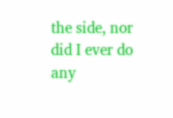the side, nor did I ever do any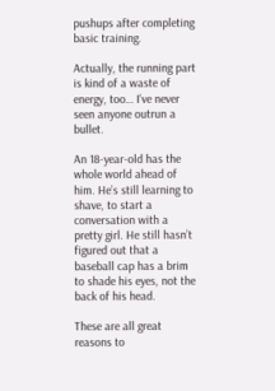pushups after completing basic training.

Actually, the running part is kind of a waste of energy, too… I’ve never seen anyone outrun a bullet.

An 18-year-old has the whole world ahead of him. He’s still learning to shave, to start a conversation with a pretty girl. He still hasn’t figured out that a baseball cap has a brim to shade his eyes, not the back of his head.

These are all great reasons to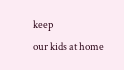keep
our kids at home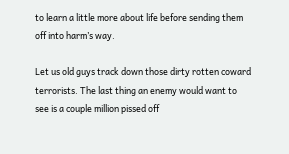to learn a little more about life before sending them off into harm’s way.

Let us old guys track down those dirty rotten coward terrorists. The last thing an enemy would want to
see is a couple million pissed off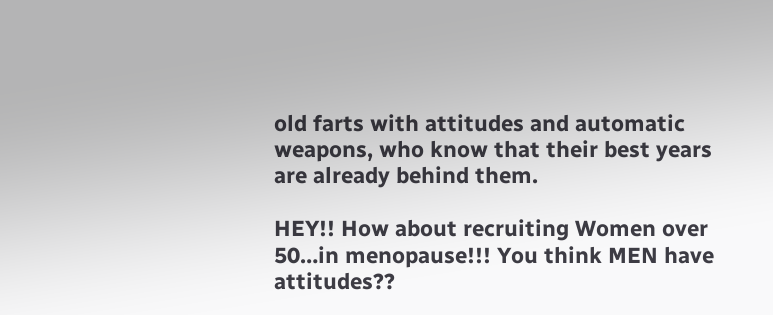old farts with attitudes and automatic weapons, who know that their best years are already behind them.

HEY!! How about recruiting Women over 50…in menopause!!! You think MEN have attitudes??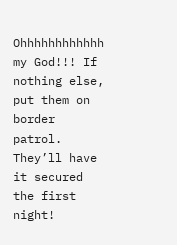Ohhhhhhhhhhhh my God!!! If nothing else, put them on border patrol. They’ll have it secured the first night!